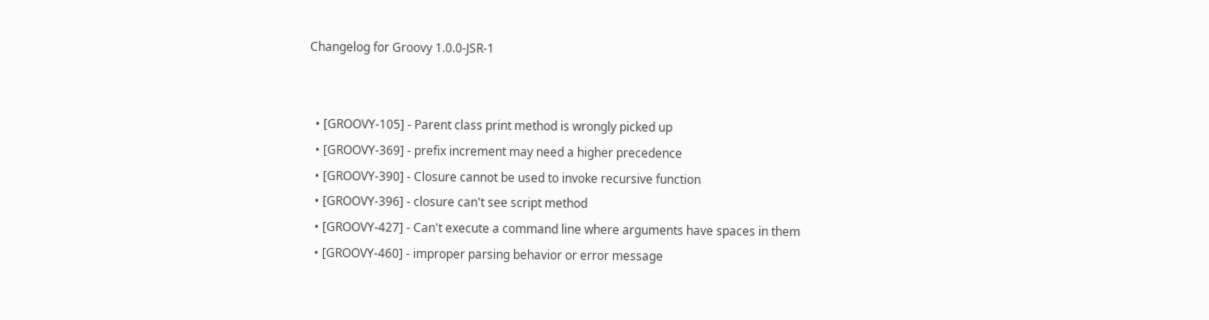Changelog for Groovy 1.0.0-JSR-1


  • [GROOVY-105] - Parent class print method is wrongly picked up
  • [GROOVY-369] - prefix increment may need a higher precedence
  • [GROOVY-390] - Closure cannot be used to invoke recursive function
  • [GROOVY-396] - closure can't see script method
  • [GROOVY-427] - Can't execute a command line where arguments have spaces in them
  • [GROOVY-460] - improper parsing behavior or error message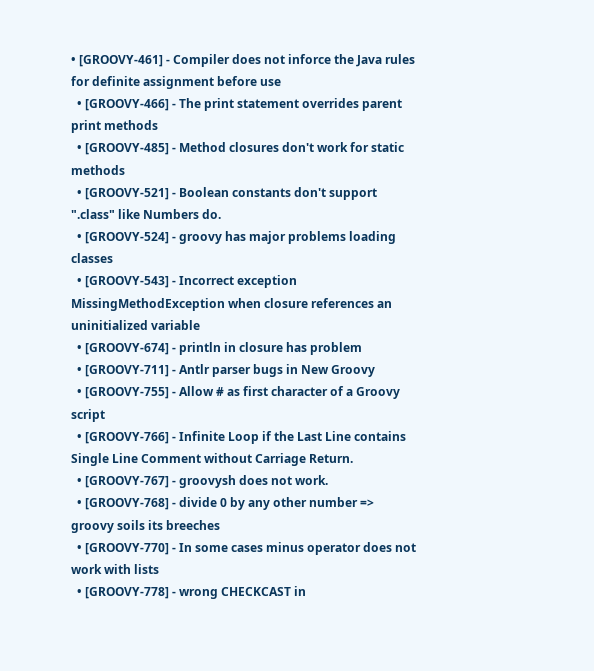• [GROOVY-461] - Compiler does not inforce the Java rules for definite assignment before use
  • [GROOVY-466] - The print statement overrides parent print methods
  • [GROOVY-485] - Method closures don't work for static methods
  • [GROOVY-521] - Boolean constants don't support ".class" like Numbers do.
  • [GROOVY-524] - groovy has major problems loading classes
  • [GROOVY-543] - Incorrect exception MissingMethodException when closure references an uninitialized variable
  • [GROOVY-674] - println in closure has problem
  • [GROOVY-711] - Antlr parser bugs in New Groovy
  • [GROOVY-755] - Allow # as first character of a Groovy script
  • [GROOVY-766] - Infinite Loop if the Last Line contains Single Line Comment without Carriage Return.
  • [GROOVY-767] - groovysh does not work.
  • [GROOVY-768] - divide 0 by any other number => groovy soils its breeches
  • [GROOVY-770] - In some cases minus operator does not work with lists
  • [GROOVY-778] - wrong CHECKCAST in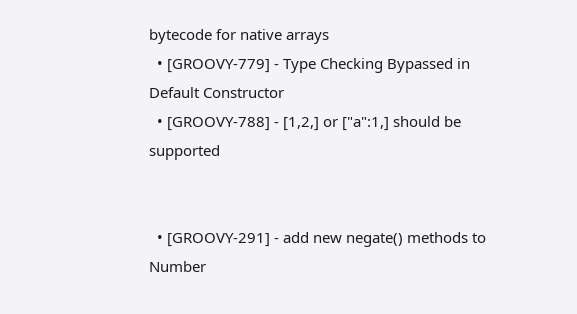bytecode for native arrays
  • [GROOVY-779] - Type Checking Bypassed in Default Constructor
  • [GROOVY-788] - [1,2,] or ["a":1,] should be supported


  • [GROOVY-291] - add new negate() methods to Number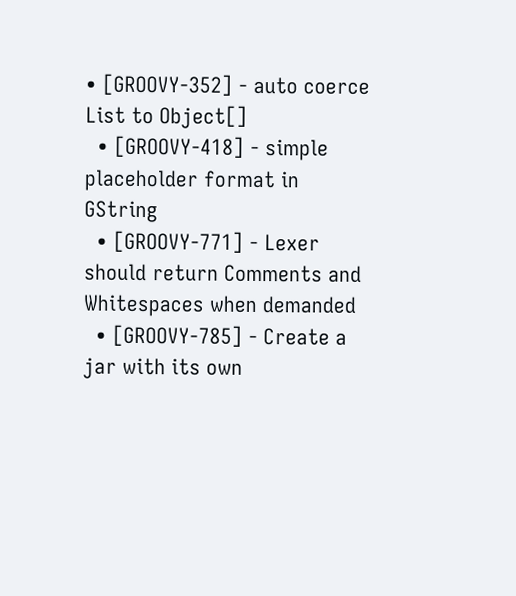• [GROOVY-352] - auto coerce List to Object[]
  • [GROOVY-418] - simple placeholder format in GString
  • [GROOVY-771] - Lexer should return Comments and Whitespaces when demanded
  • [GROOVY-785] - Create a jar with its own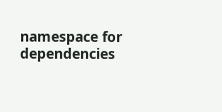namespace for dependencies